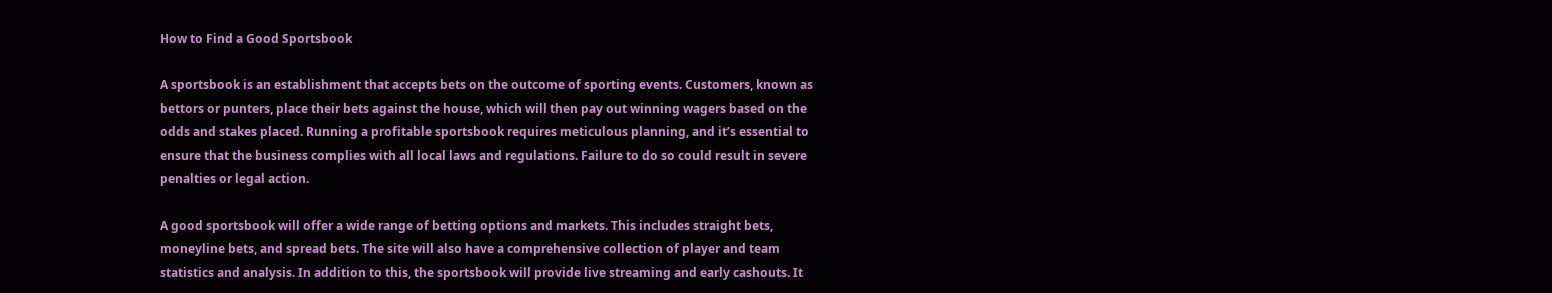How to Find a Good Sportsbook

A sportsbook is an establishment that accepts bets on the outcome of sporting events. Customers, known as bettors or punters, place their bets against the house, which will then pay out winning wagers based on the odds and stakes placed. Running a profitable sportsbook requires meticulous planning, and it’s essential to ensure that the business complies with all local laws and regulations. Failure to do so could result in severe penalties or legal action.

A good sportsbook will offer a wide range of betting options and markets. This includes straight bets, moneyline bets, and spread bets. The site will also have a comprehensive collection of player and team statistics and analysis. In addition to this, the sportsbook will provide live streaming and early cashouts. It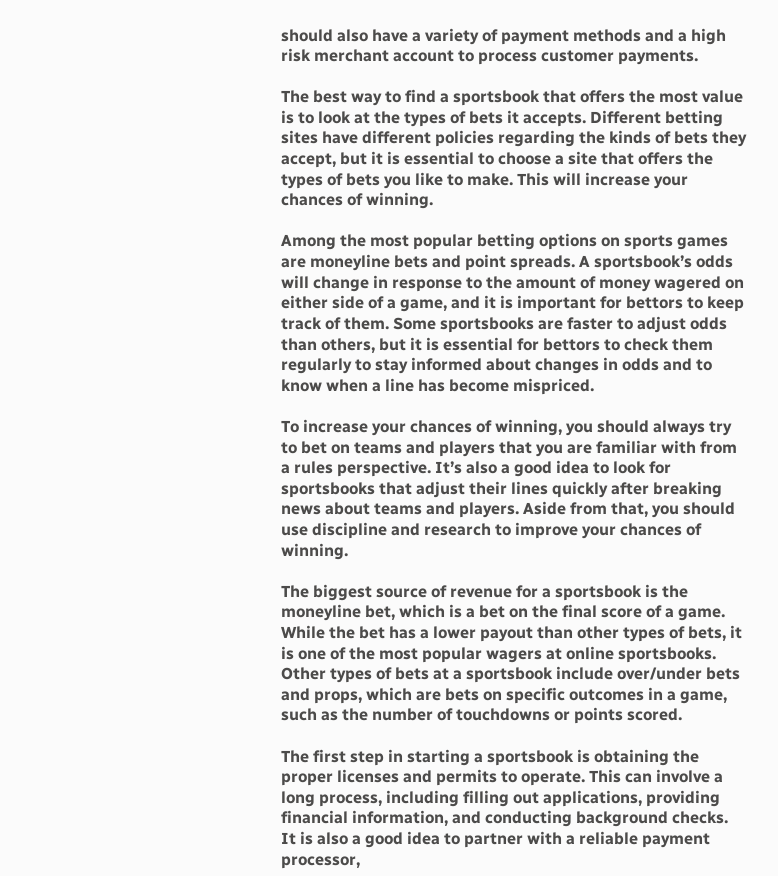should also have a variety of payment methods and a high risk merchant account to process customer payments.

The best way to find a sportsbook that offers the most value is to look at the types of bets it accepts. Different betting sites have different policies regarding the kinds of bets they accept, but it is essential to choose a site that offers the types of bets you like to make. This will increase your chances of winning.

Among the most popular betting options on sports games are moneyline bets and point spreads. A sportsbook’s odds will change in response to the amount of money wagered on either side of a game, and it is important for bettors to keep track of them. Some sportsbooks are faster to adjust odds than others, but it is essential for bettors to check them regularly to stay informed about changes in odds and to know when a line has become mispriced.

To increase your chances of winning, you should always try to bet on teams and players that you are familiar with from a rules perspective. It’s also a good idea to look for sportsbooks that adjust their lines quickly after breaking news about teams and players. Aside from that, you should use discipline and research to improve your chances of winning.

The biggest source of revenue for a sportsbook is the moneyline bet, which is a bet on the final score of a game. While the bet has a lower payout than other types of bets, it is one of the most popular wagers at online sportsbooks. Other types of bets at a sportsbook include over/under bets and props, which are bets on specific outcomes in a game, such as the number of touchdowns or points scored.

The first step in starting a sportsbook is obtaining the proper licenses and permits to operate. This can involve a long process, including filling out applications, providing financial information, and conducting background checks. It is also a good idea to partner with a reliable payment processor,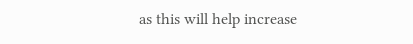as this will help increase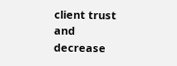client trust and decrease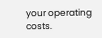your operating costs.